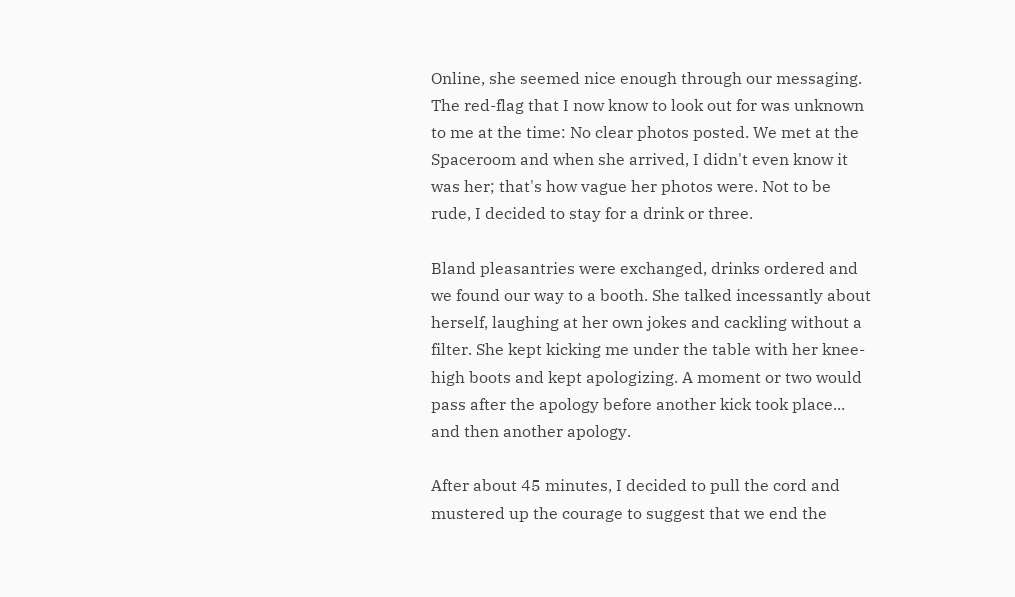Online, she seemed nice enough through our messaging. The red-flag that I now know to look out for was unknown to me at the time: No clear photos posted. We met at the Spaceroom and when she arrived, I didn't even know it was her; that's how vague her photos were. Not to be rude, I decided to stay for a drink or three.

Bland pleasantries were exchanged, drinks ordered and we found our way to a booth. She talked incessantly about herself, laughing at her own jokes and cackling without a filter. She kept kicking me under the table with her knee-high boots and kept apologizing. A moment or two would pass after the apology before another kick took place... and then another apology.

After about 45 minutes, I decided to pull the cord and mustered up the courage to suggest that we end the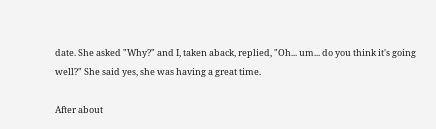date. She asked "Why?" and I, taken aback, replied, "Oh... um... do you think it's going well?" She said yes, she was having a great time.

After about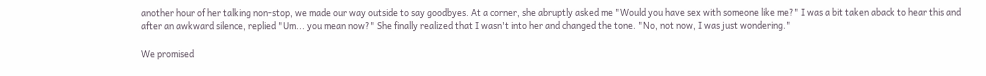another hour of her talking non-stop, we made our way outside to say goodbyes. At a corner, she abruptly asked me "Would you have sex with someone like me?" I was a bit taken aback to hear this and after an awkward silence, replied "Um... you mean now?" She finally realized that I wasn't into her and changed the tone. "No, not now, I was just wondering."

We promised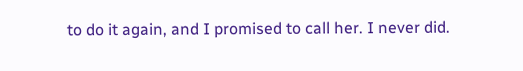to do it again, and I promised to call her. I never did.